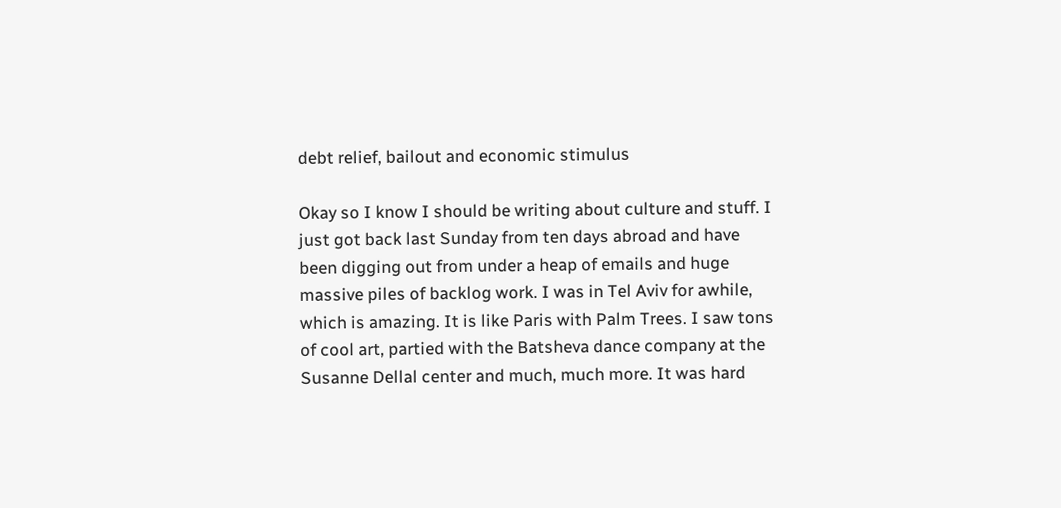debt relief, bailout and economic stimulus

Okay so I know I should be writing about culture and stuff. I just got back last Sunday from ten days abroad and have been digging out from under a heap of emails and huge massive piles of backlog work. I was in Tel Aviv for awhile, which is amazing. It is like Paris with Palm Trees. I saw tons of cool art, partied with the Batsheva dance company at the Susanne Dellal center and much, much more. It was hard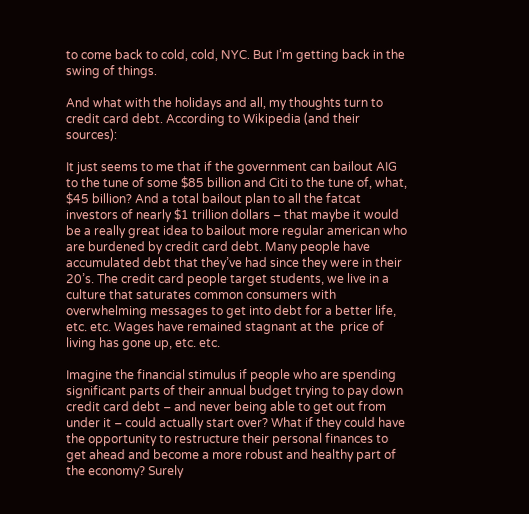to come back to cold, cold, NYC. But I’m getting back in the swing of things.

And what with the holidays and all, my thoughts turn to credit card debt. According to Wikipedia (and their sources):

It just seems to me that if the government can bailout AIG to the tune of some $85 billion and Citi to the tune of, what, $45 billion? And a total bailout plan to all the fatcat investors of nearly $1 trillion dollars – that maybe it would be a really great idea to bailout more regular american who are burdened by credit card debt. Many people have accumulated debt that they’ve had since they were in their 20’s. The credit card people target students, we live in a culture that saturates common consumers with overwhelming messages to get into debt for a better life, etc. etc. Wages have remained stagnant at the  price of living has gone up, etc. etc.

Imagine the financial stimulus if people who are spending significant parts of their annual budget trying to pay down credit card debt – and never being able to get out from under it – could actually start over? What if they could have the opportunity to restructure their personal finances to get ahead and become a more robust and healthy part of the economy? Surely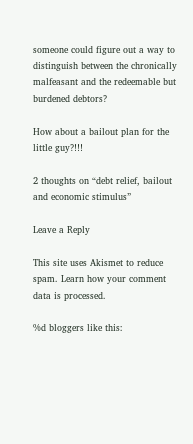someone could figure out a way to distinguish between the chronically malfeasant and the redeemable but burdened debtors?

How about a bailout plan for the little guy?!!!

2 thoughts on “debt relief, bailout and economic stimulus”

Leave a Reply

This site uses Akismet to reduce spam. Learn how your comment data is processed.

%d bloggers like this: